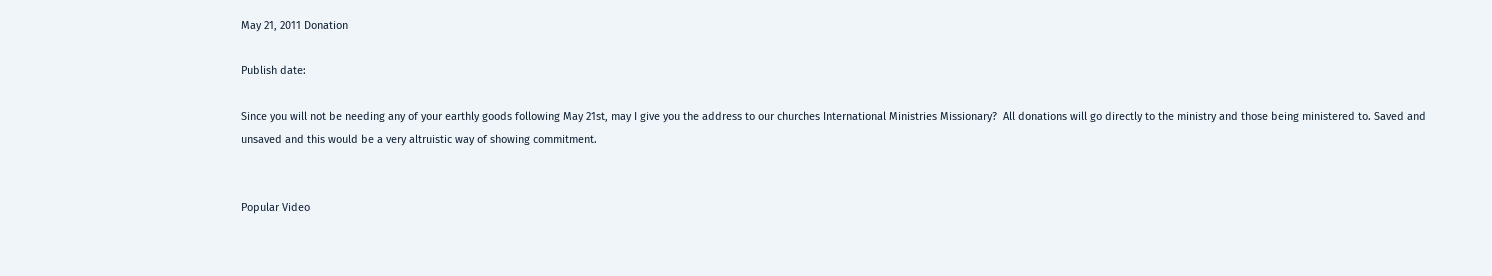May 21, 2011 Donation

Publish date:

Since you will not be needing any of your earthly goods following May 21st, may I give you the address to our churches International Ministries Missionary?  All donations will go directly to the ministry and those being ministered to. Saved and unsaved and this would be a very altruistic way of showing commitment.


Popular Video